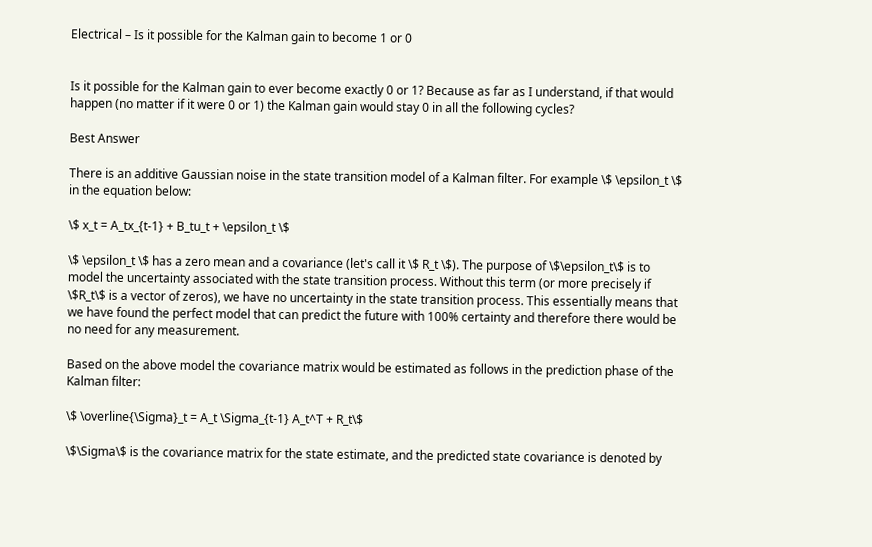Electrical – Is it possible for the Kalman gain to become 1 or 0


Is it possible for the Kalman gain to ever become exactly 0 or 1? Because as far as I understand, if that would happen (no matter if it were 0 or 1) the Kalman gain would stay 0 in all the following cycles?

Best Answer

There is an additive Gaussian noise in the state transition model of a Kalman filter. For example \$ \epsilon_t \$ in the equation below:

\$ x_t = A_tx_{t-1} + B_tu_t + \epsilon_t \$

\$ \epsilon_t \$ has a zero mean and a covariance (let's call it \$ R_t \$). The purpose of \$\epsilon_t\$ is to model the uncertainty associated with the state transition process. Without this term (or more precisely if \$R_t\$ is a vector of zeros), we have no uncertainty in the state transition process. This essentially means that we have found the perfect model that can predict the future with 100% certainty and therefore there would be no need for any measurement.

Based on the above model the covariance matrix would be estimated as follows in the prediction phase of the Kalman filter:

\$ \overline{\Sigma}_t = A_t \Sigma_{t-1} A_t^T + R_t\$

\$\Sigma\$ is the covariance matrix for the state estimate, and the predicted state covariance is denoted by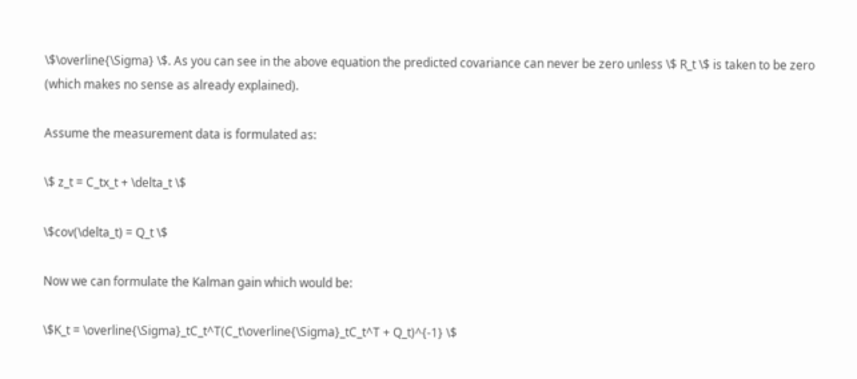\$\overline{\Sigma} \$. As you can see in the above equation the predicted covariance can never be zero unless \$ R_t \$ is taken to be zero (which makes no sense as already explained).

Assume the measurement data is formulated as:

\$ z_t = C_tx_t + \delta_t \$

\$cov(\delta_t) = Q_t \$

Now we can formulate the Kalman gain which would be:

\$K_t = \overline{\Sigma}_tC_t^T(C_t\overline{\Sigma}_tC_t^T + Q_t)^{-1} \$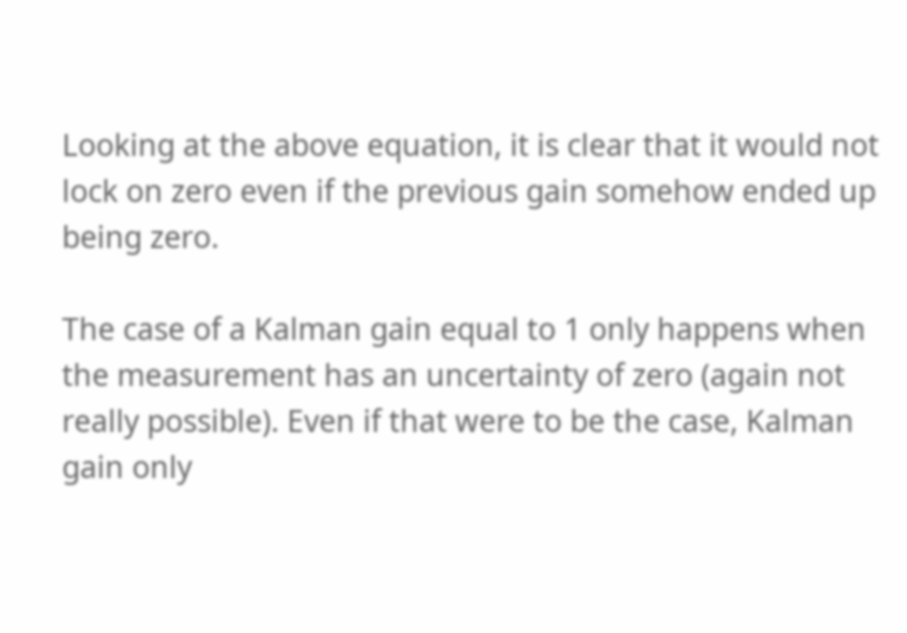Looking at the above equation, it is clear that it would not lock on zero even if the previous gain somehow ended up being zero.

The case of a Kalman gain equal to 1 only happens when the measurement has an uncertainty of zero (again not really possible). Even if that were to be the case, Kalman gain only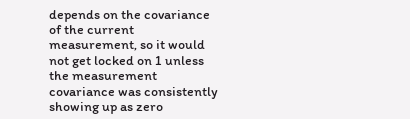depends on the covariance of the current measurement, so it would not get locked on 1 unless the measurement covariance was consistently showing up as zero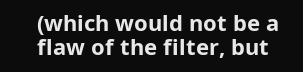(which would not be a flaw of the filter, but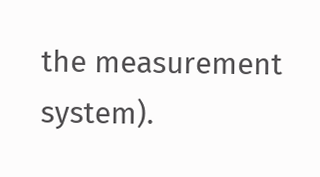the measurement system).